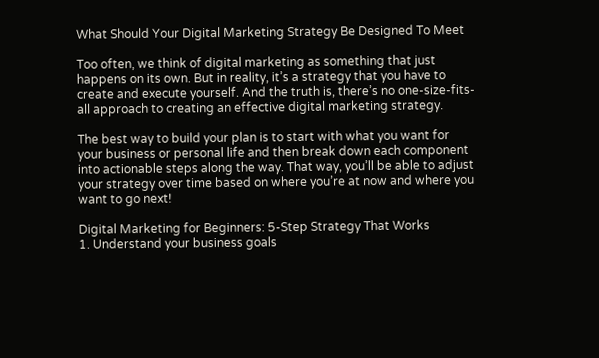What Should Your Digital Marketing Strategy Be Designed To Meet

Too often, we think of digital marketing as something that just happens on its own. But in reality, it’s a strategy that you have to create and execute yourself. And the truth is, there’s no one-size-fits-all approach to creating an effective digital marketing strategy.

The best way to build your plan is to start with what you want for your business or personal life and then break down each component into actionable steps along the way. That way, you’ll be able to adjust your strategy over time based on where you’re at now and where you want to go next!

Digital Marketing for Beginners: 5-Step Strategy That Works
1. Understand your business goals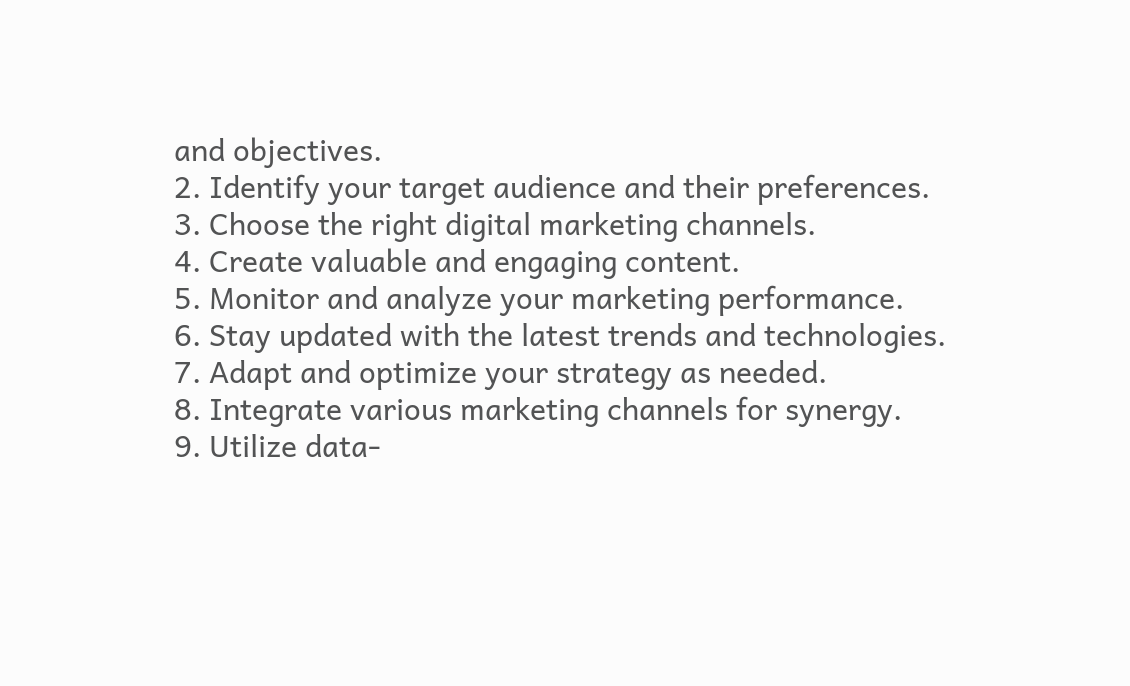and objectives.
2. Identify your target audience and their preferences.
3. Choose the right digital marketing channels.
4. Create valuable and engaging content.
5. Monitor and analyze your marketing performance.
6. Stay updated with the latest trends and technologies.
7. Adapt and optimize your strategy as needed.
8. Integrate various marketing channels for synergy.
9. Utilize data-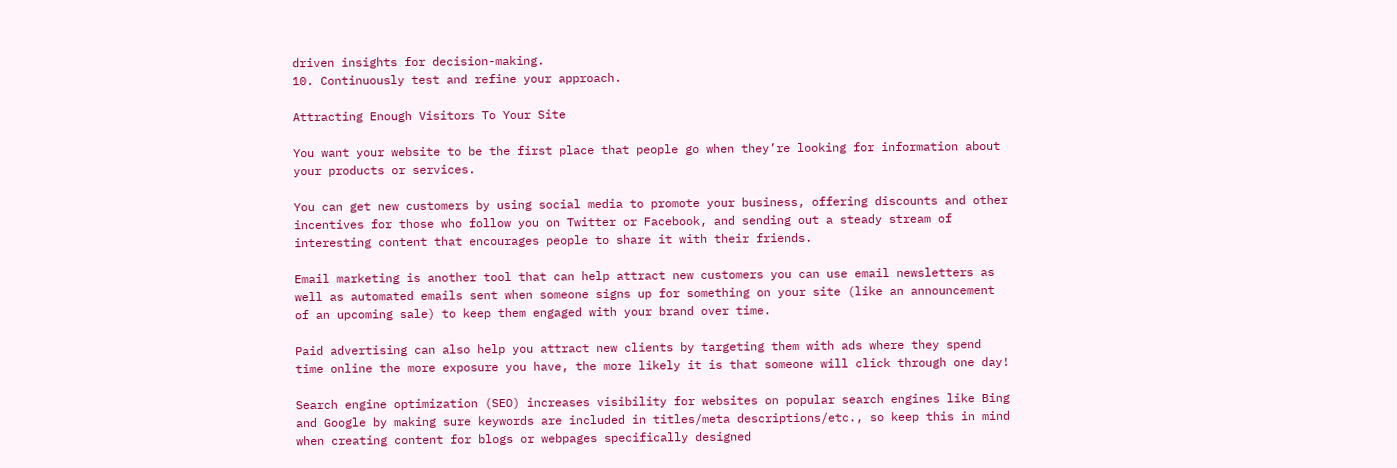driven insights for decision-making.
10. Continuously test and refine your approach.

Attracting Enough Visitors To Your Site

You want your website to be the first place that people go when they’re looking for information about your products or services.

You can get new customers by using social media to promote your business, offering discounts and other incentives for those who follow you on Twitter or Facebook, and sending out a steady stream of interesting content that encourages people to share it with their friends.

Email marketing is another tool that can help attract new customers you can use email newsletters as well as automated emails sent when someone signs up for something on your site (like an announcement of an upcoming sale) to keep them engaged with your brand over time.

Paid advertising can also help you attract new clients by targeting them with ads where they spend time online the more exposure you have, the more likely it is that someone will click through one day!

Search engine optimization (SEO) increases visibility for websites on popular search engines like Bing and Google by making sure keywords are included in titles/meta descriptions/etc., so keep this in mind when creating content for blogs or webpages specifically designed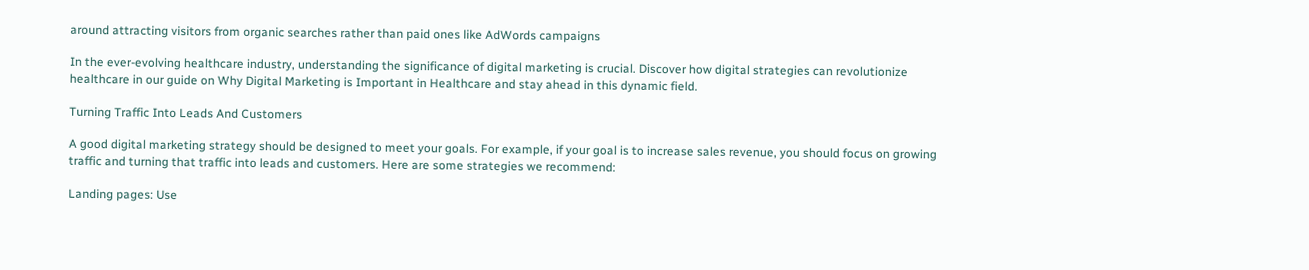around attracting visitors from organic searches rather than paid ones like AdWords campaigns

In the ever-evolving healthcare industry, understanding the significance of digital marketing is crucial. Discover how digital strategies can revolutionize healthcare in our guide on Why Digital Marketing is Important in Healthcare and stay ahead in this dynamic field.

Turning Traffic Into Leads And Customers

A good digital marketing strategy should be designed to meet your goals. For example, if your goal is to increase sales revenue, you should focus on growing traffic and turning that traffic into leads and customers. Here are some strategies we recommend:

Landing pages: Use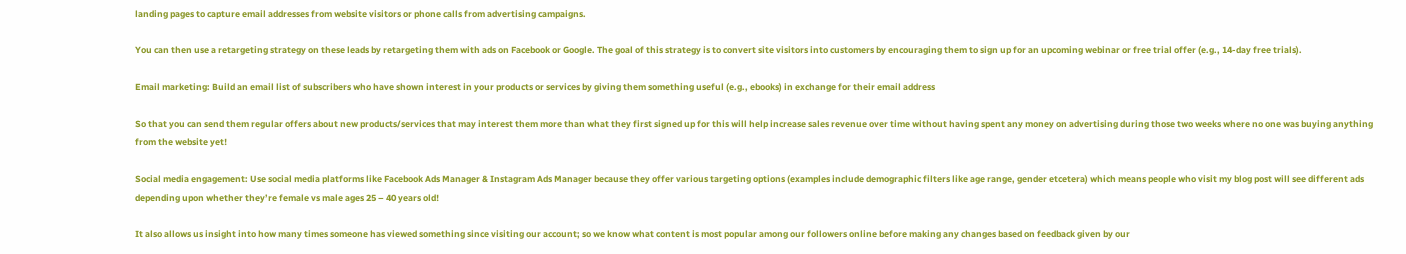landing pages to capture email addresses from website visitors or phone calls from advertising campaigns.

You can then use a retargeting strategy on these leads by retargeting them with ads on Facebook or Google. The goal of this strategy is to convert site visitors into customers by encouraging them to sign up for an upcoming webinar or free trial offer (e.g., 14-day free trials).

Email marketing: Build an email list of subscribers who have shown interest in your products or services by giving them something useful (e.g., ebooks) in exchange for their email address

So that you can send them regular offers about new products/services that may interest them more than what they first signed up for this will help increase sales revenue over time without having spent any money on advertising during those two weeks where no one was buying anything from the website yet!

Social media engagement: Use social media platforms like Facebook Ads Manager & Instagram Ads Manager because they offer various targeting options (examples include demographic filters like age range, gender etcetera) which means people who visit my blog post will see different ads depending upon whether they’re female vs male ages 25 – 40 years old!

It also allows us insight into how many times someone has viewed something since visiting our account; so we know what content is most popular among our followers online before making any changes based on feedback given by our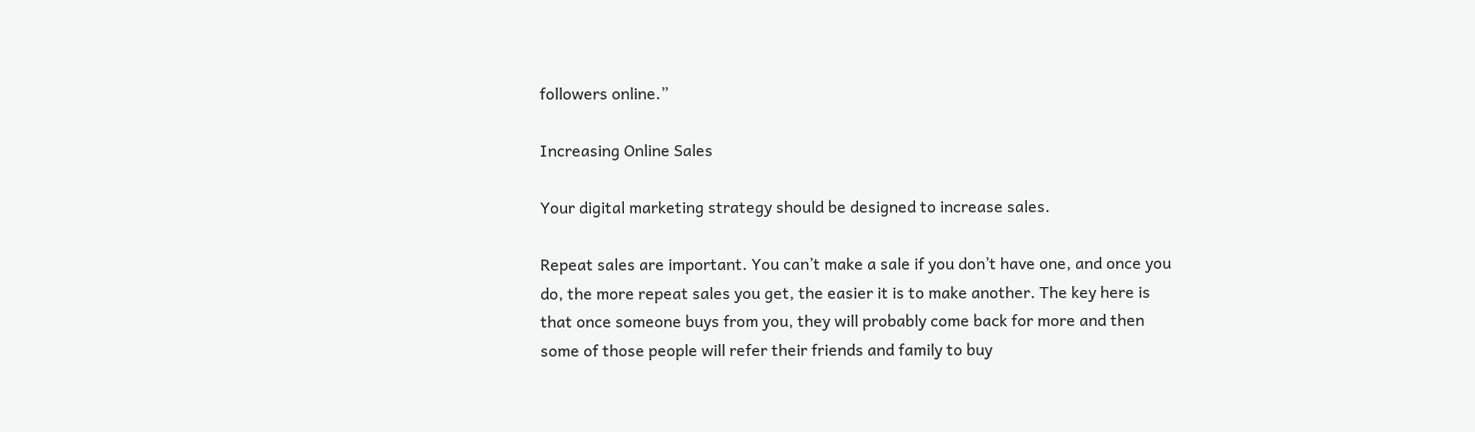followers online.”

Increasing Online Sales

Your digital marketing strategy should be designed to increase sales.

Repeat sales are important. You can’t make a sale if you don’t have one, and once you do, the more repeat sales you get, the easier it is to make another. The key here is that once someone buys from you, they will probably come back for more and then some of those people will refer their friends and family to buy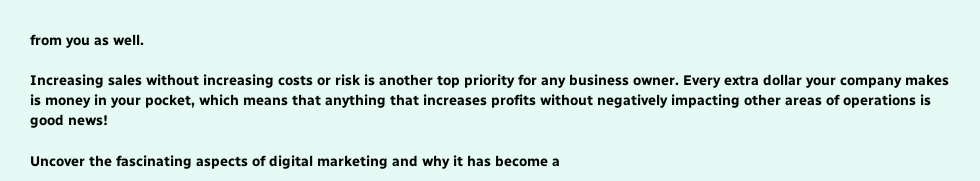from you as well.

Increasing sales without increasing costs or risk is another top priority for any business owner. Every extra dollar your company makes is money in your pocket, which means that anything that increases profits without negatively impacting other areas of operations is good news!

Uncover the fascinating aspects of digital marketing and why it has become a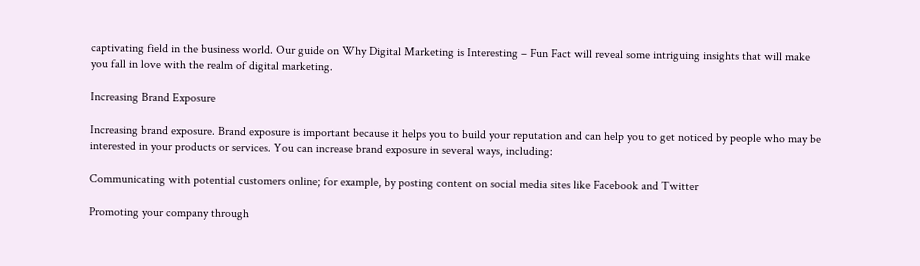captivating field in the business world. Our guide on Why Digital Marketing is Interesting – Fun Fact will reveal some intriguing insights that will make you fall in love with the realm of digital marketing.

Increasing Brand Exposure

Increasing brand exposure. Brand exposure is important because it helps you to build your reputation and can help you to get noticed by people who may be interested in your products or services. You can increase brand exposure in several ways, including:

Communicating with potential customers online; for example, by posting content on social media sites like Facebook and Twitter

Promoting your company through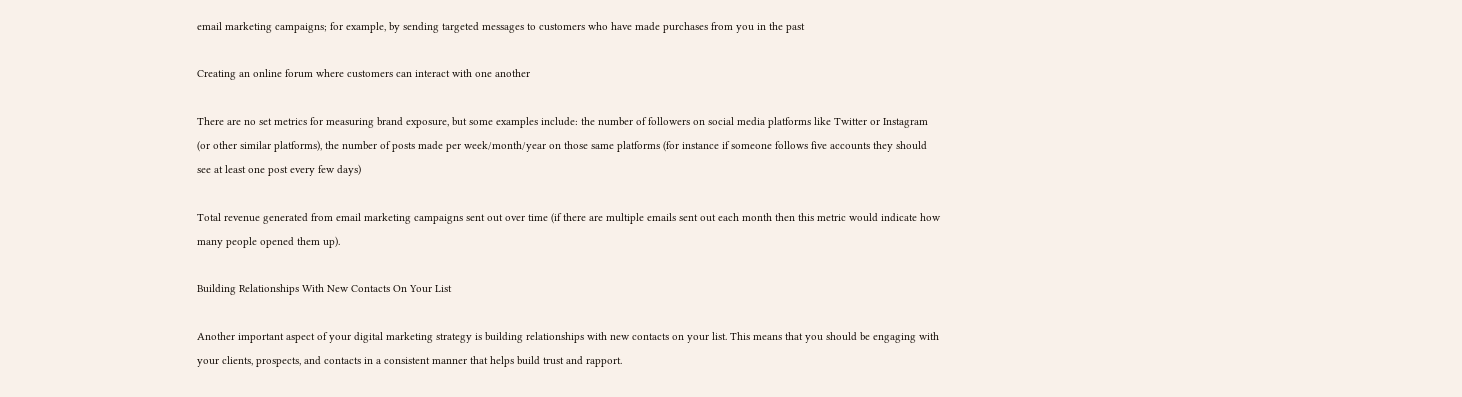email marketing campaigns; for example, by sending targeted messages to customers who have made purchases from you in the past

Creating an online forum where customers can interact with one another

There are no set metrics for measuring brand exposure, but some examples include: the number of followers on social media platforms like Twitter or Instagram (or other similar platforms), the number of posts made per week/month/year on those same platforms (for instance if someone follows five accounts they should see at least one post every few days)

Total revenue generated from email marketing campaigns sent out over time (if there are multiple emails sent out each month then this metric would indicate how many people opened them up).

Building Relationships With New Contacts On Your List

Another important aspect of your digital marketing strategy is building relationships with new contacts on your list. This means that you should be engaging with your clients, prospects, and contacts in a consistent manner that helps build trust and rapport.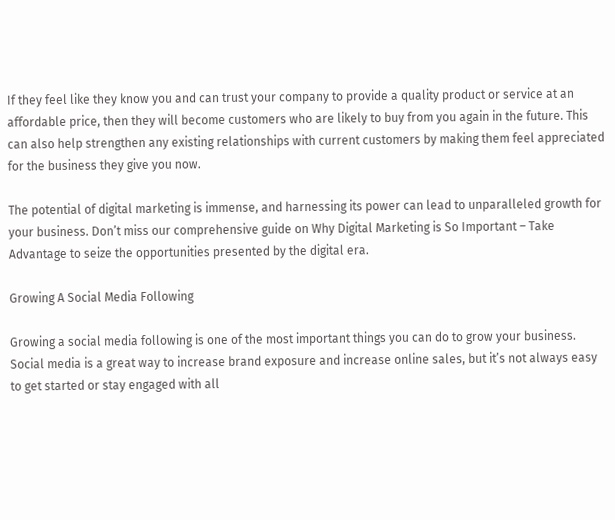If they feel like they know you and can trust your company to provide a quality product or service at an affordable price, then they will become customers who are likely to buy from you again in the future. This can also help strengthen any existing relationships with current customers by making them feel appreciated for the business they give you now.

The potential of digital marketing is immense, and harnessing its power can lead to unparalleled growth for your business. Don’t miss our comprehensive guide on Why Digital Marketing is So Important – Take Advantage to seize the opportunities presented by the digital era.

Growing A Social Media Following

Growing a social media following is one of the most important things you can do to grow your business. Social media is a great way to increase brand exposure and increase online sales, but it’s not always easy to get started or stay engaged with all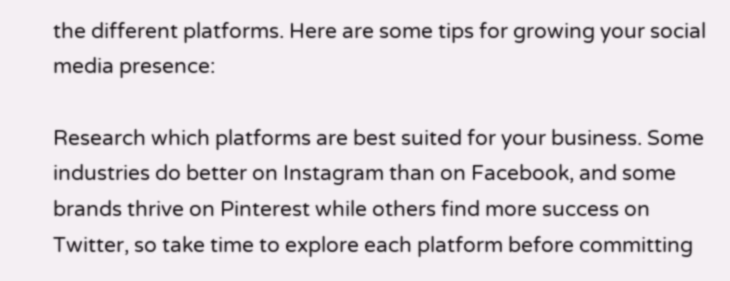the different platforms. Here are some tips for growing your social media presence:

Research which platforms are best suited for your business. Some industries do better on Instagram than on Facebook, and some brands thrive on Pinterest while others find more success on Twitter, so take time to explore each platform before committing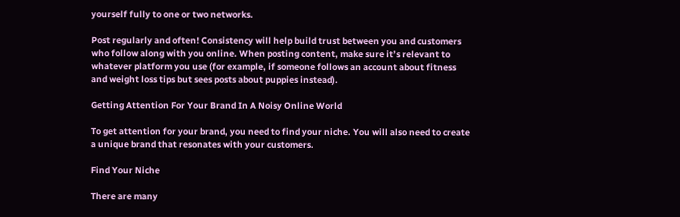yourself fully to one or two networks.

Post regularly and often! Consistency will help build trust between you and customers who follow along with you online. When posting content, make sure it’s relevant to whatever platform you use (for example, if someone follows an account about fitness and weight loss tips but sees posts about puppies instead).

Getting Attention For Your Brand In A Noisy Online World

To get attention for your brand, you need to find your niche. You will also need to create a unique brand that resonates with your customers.

Find Your Niche

There are many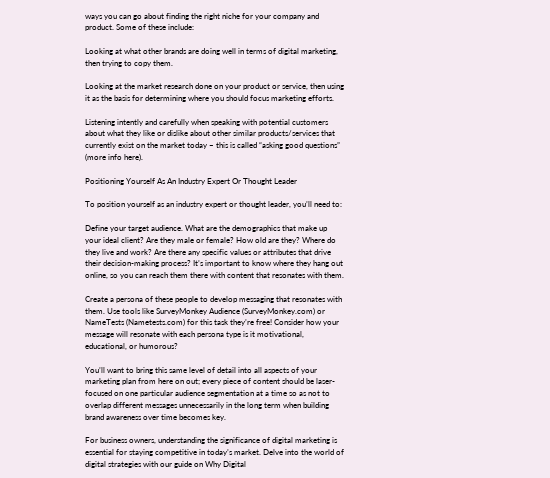ways you can go about finding the right niche for your company and product. Some of these include:

Looking at what other brands are doing well in terms of digital marketing, then trying to copy them.

Looking at the market research done on your product or service, then using it as the basis for determining where you should focus marketing efforts.

Listening intently and carefully when speaking with potential customers about what they like or dislike about other similar products/services that currently exist on the market today – this is called “asking good questions” (more info here).

Positioning Yourself As An Industry Expert Or Thought Leader

To position yourself as an industry expert or thought leader, you’ll need to:

Define your target audience. What are the demographics that make up your ideal client? Are they male or female? How old are they? Where do they live and work? Are there any specific values or attributes that drive their decision-making process? It’s important to know where they hang out online, so you can reach them there with content that resonates with them.

Create a persona of these people to develop messaging that resonates with them. Use tools like SurveyMonkey Audience (SurveyMonkey.com) or NameTests (Nametests.com) for this task they’re free! Consider how your message will resonate with each persona type is it motivational, educational, or humorous?

You’ll want to bring this same level of detail into all aspects of your marketing plan from here on out; every piece of content should be laser-focused on one particular audience segmentation at a time so as not to overlap different messages unnecessarily in the long term when building brand awareness over time becomes key.

For business owners, understanding the significance of digital marketing is essential for staying competitive in today’s market. Delve into the world of digital strategies with our guide on Why Digital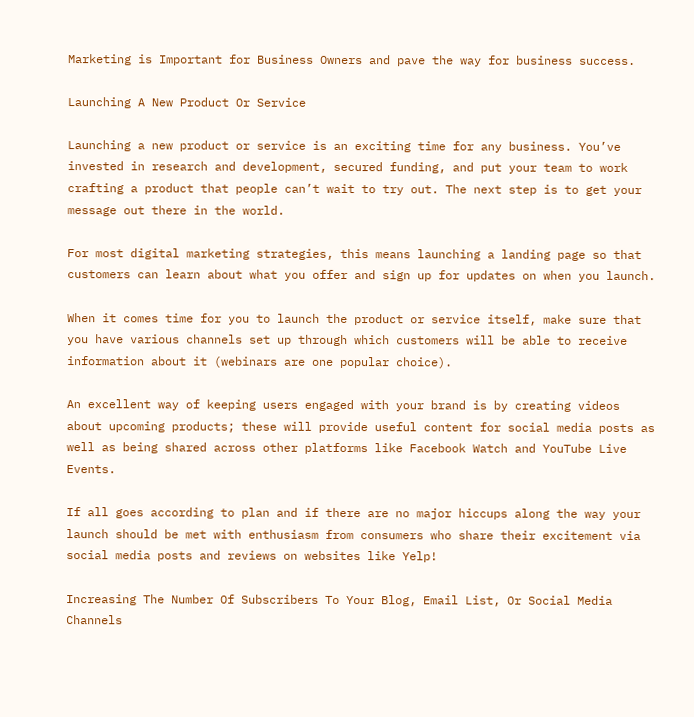Marketing is Important for Business Owners and pave the way for business success.

Launching A New Product Or Service

Launching a new product or service is an exciting time for any business. You’ve invested in research and development, secured funding, and put your team to work crafting a product that people can’t wait to try out. The next step is to get your message out there in the world.

For most digital marketing strategies, this means launching a landing page so that customers can learn about what you offer and sign up for updates on when you launch.

When it comes time for you to launch the product or service itself, make sure that you have various channels set up through which customers will be able to receive information about it (webinars are one popular choice).

An excellent way of keeping users engaged with your brand is by creating videos about upcoming products; these will provide useful content for social media posts as well as being shared across other platforms like Facebook Watch and YouTube Live Events.

If all goes according to plan and if there are no major hiccups along the way your launch should be met with enthusiasm from consumers who share their excitement via social media posts and reviews on websites like Yelp!

Increasing The Number Of Subscribers To Your Blog, Email List, Or Social Media Channels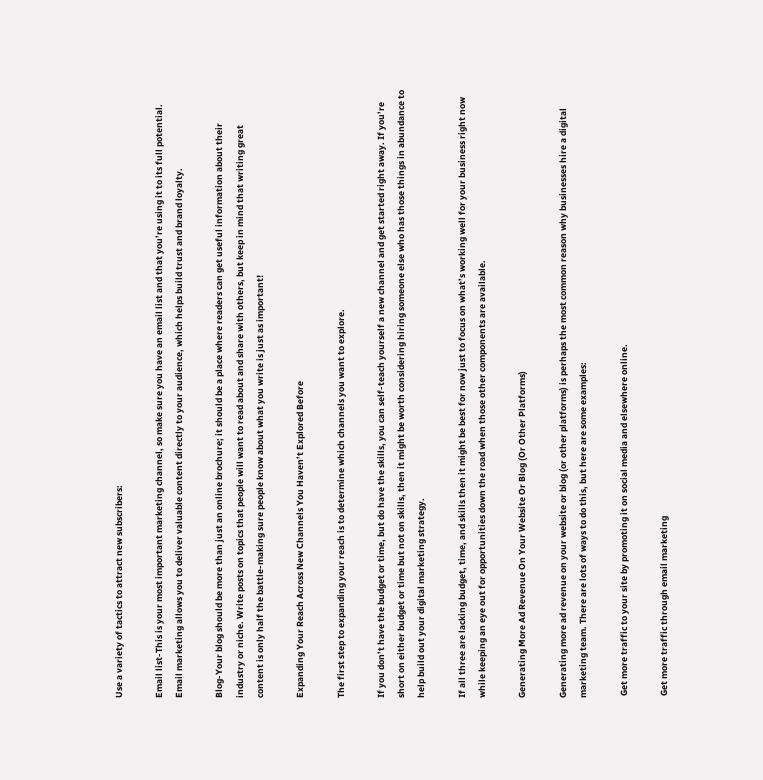Use a variety of tactics to attract new subscribers:

Email list-This is your most important marketing channel, so make sure you have an email list and that you’re using it to its full potential. Email marketing allows you to deliver valuable content directly to your audience, which helps build trust and brand loyalty.

Blog-Your blog should be more than just an online brochure; it should be a place where readers can get useful information about their industry or niche. Write posts on topics that people will want to read about and share with others, but keep in mind that writing great content is only half the battle-making sure people know about what you write is just as important!

Expanding Your Reach Across New Channels You Haven’t Explored Before

The first step to expanding your reach is to determine which channels you want to explore.

If you don’t have the budget or time, but do have the skills, you can self-teach yourself a new channel and get started right away. If you’re short on either budget or time but not on skills, then it might be worth considering hiring someone else who has those things in abundance to help build out your digital marketing strategy.

If all three are lacking budget, time, and skills then it might be best for now just to focus on what’s working well for your business right now while keeping an eye out for opportunities down the road when those other components are available.

Generating More Ad Revenue On Your Website Or Blog (Or Other Platforms)

Generating more ad revenue on your website or blog (or other platforms) is perhaps the most common reason why businesses hire a digital marketing team. There are lots of ways to do this, but here are some examples:

 Get more traffic to your site by promoting it on social media and elsewhere online.

 Get more traffic through email marketing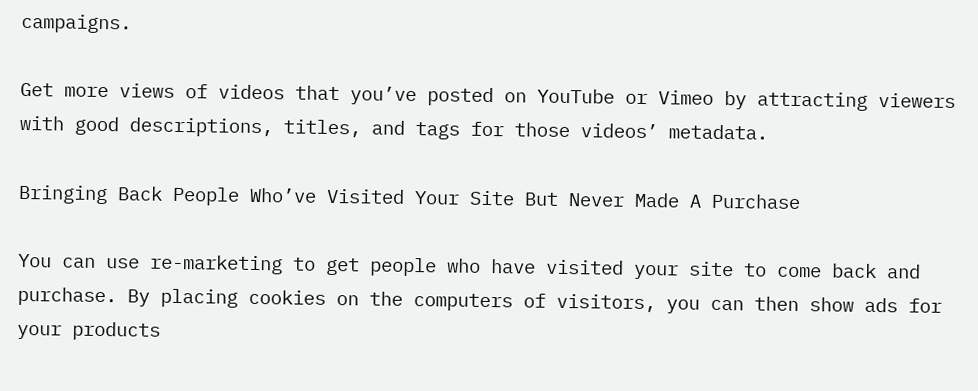campaigns.

Get more views of videos that you’ve posted on YouTube or Vimeo by attracting viewers with good descriptions, titles, and tags for those videos’ metadata.

Bringing Back People Who’ve Visited Your Site But Never Made A Purchase

You can use re-marketing to get people who have visited your site to come back and purchase. By placing cookies on the computers of visitors, you can then show ads for your products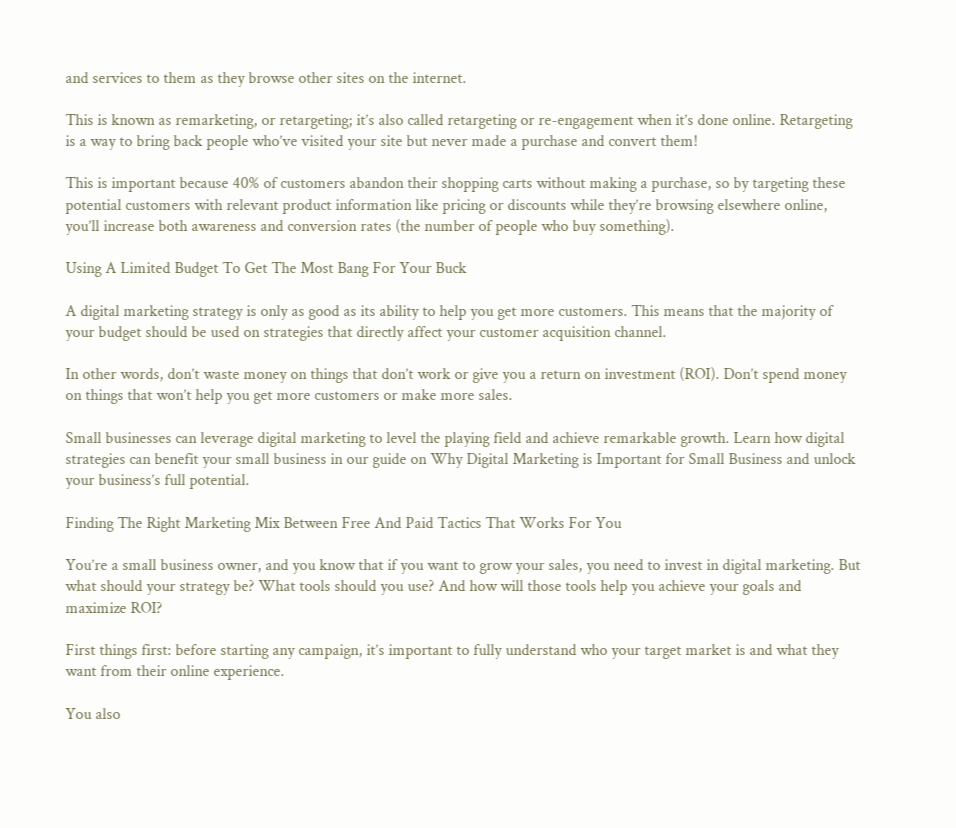and services to them as they browse other sites on the internet.

This is known as remarketing, or retargeting; it’s also called retargeting or re-engagement when it’s done online. Retargeting is a way to bring back people who’ve visited your site but never made a purchase and convert them!

This is important because 40% of customers abandon their shopping carts without making a purchase, so by targeting these potential customers with relevant product information like pricing or discounts while they’re browsing elsewhere online, you’ll increase both awareness and conversion rates (the number of people who buy something).

Using A Limited Budget To Get The Most Bang For Your Buck

A digital marketing strategy is only as good as its ability to help you get more customers. This means that the majority of your budget should be used on strategies that directly affect your customer acquisition channel.

In other words, don’t waste money on things that don’t work or give you a return on investment (ROI). Don’t spend money on things that won’t help you get more customers or make more sales.

Small businesses can leverage digital marketing to level the playing field and achieve remarkable growth. Learn how digital strategies can benefit your small business in our guide on Why Digital Marketing is Important for Small Business and unlock your business’s full potential.

Finding The Right Marketing Mix Between Free And Paid Tactics That Works For You

You’re a small business owner, and you know that if you want to grow your sales, you need to invest in digital marketing. But what should your strategy be? What tools should you use? And how will those tools help you achieve your goals and maximize ROI?

First things first: before starting any campaign, it’s important to fully understand who your target market is and what they want from their online experience.

You also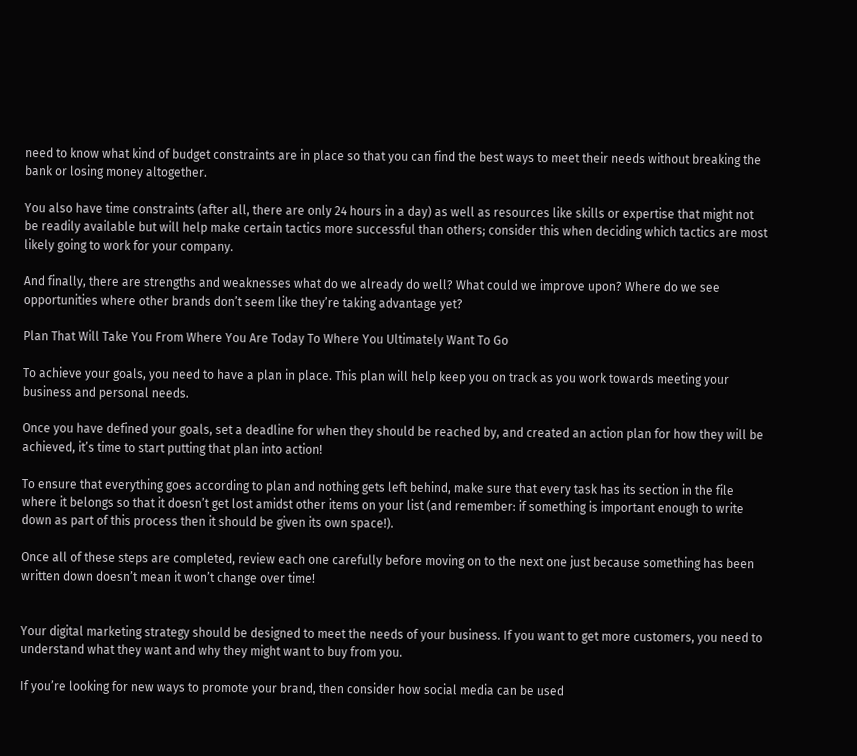need to know what kind of budget constraints are in place so that you can find the best ways to meet their needs without breaking the bank or losing money altogether.

You also have time constraints (after all, there are only 24 hours in a day) as well as resources like skills or expertise that might not be readily available but will help make certain tactics more successful than others; consider this when deciding which tactics are most likely going to work for your company.

And finally, there are strengths and weaknesses what do we already do well? What could we improve upon? Where do we see opportunities where other brands don’t seem like they’re taking advantage yet?

Plan That Will Take You From Where You Are Today To Where You Ultimately Want To Go

To achieve your goals, you need to have a plan in place. This plan will help keep you on track as you work towards meeting your business and personal needs.

Once you have defined your goals, set a deadline for when they should be reached by, and created an action plan for how they will be achieved, it’s time to start putting that plan into action!

To ensure that everything goes according to plan and nothing gets left behind, make sure that every task has its section in the file where it belongs so that it doesn’t get lost amidst other items on your list (and remember: if something is important enough to write down as part of this process then it should be given its own space!).

Once all of these steps are completed, review each one carefully before moving on to the next one just because something has been written down doesn’t mean it won’t change over time!


Your digital marketing strategy should be designed to meet the needs of your business. If you want to get more customers, you need to understand what they want and why they might want to buy from you.

If you’re looking for new ways to promote your brand, then consider how social media can be used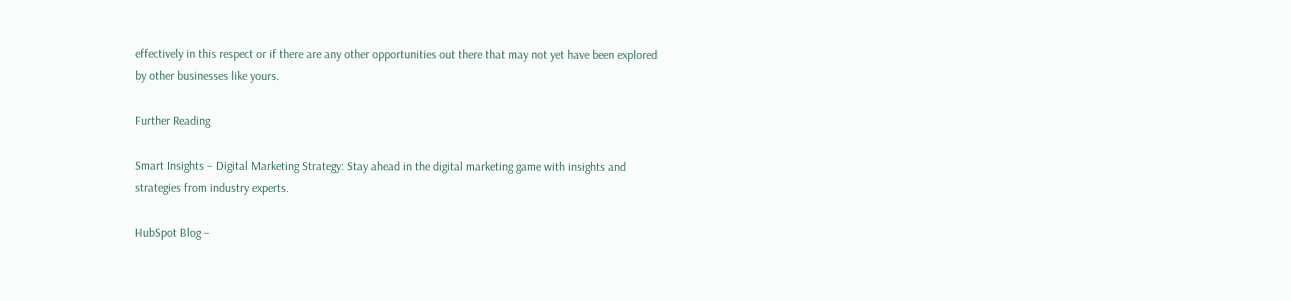effectively in this respect or if there are any other opportunities out there that may not yet have been explored by other businesses like yours.

Further Reading

Smart Insights – Digital Marketing Strategy: Stay ahead in the digital marketing game with insights and strategies from industry experts.

HubSpot Blog –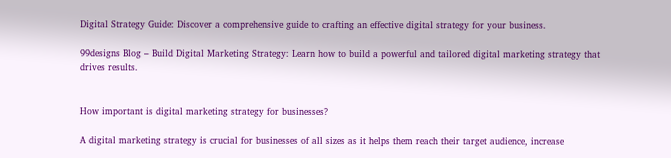Digital Strategy Guide: Discover a comprehensive guide to crafting an effective digital strategy for your business.

99designs Blog – Build Digital Marketing Strategy: Learn how to build a powerful and tailored digital marketing strategy that drives results.


How important is digital marketing strategy for businesses?

A digital marketing strategy is crucial for businesses of all sizes as it helps them reach their target audience, increase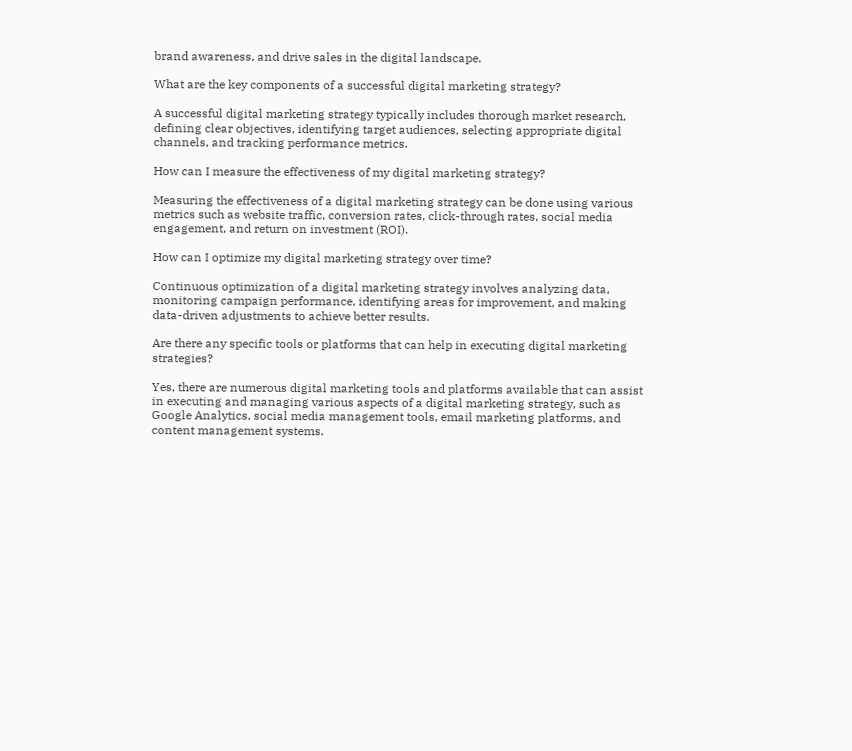brand awareness, and drive sales in the digital landscape.

What are the key components of a successful digital marketing strategy?

A successful digital marketing strategy typically includes thorough market research, defining clear objectives, identifying target audiences, selecting appropriate digital channels, and tracking performance metrics.

How can I measure the effectiveness of my digital marketing strategy?

Measuring the effectiveness of a digital marketing strategy can be done using various metrics such as website traffic, conversion rates, click-through rates, social media engagement, and return on investment (ROI).

How can I optimize my digital marketing strategy over time?

Continuous optimization of a digital marketing strategy involves analyzing data, monitoring campaign performance, identifying areas for improvement, and making data-driven adjustments to achieve better results.

Are there any specific tools or platforms that can help in executing digital marketing strategies?

Yes, there are numerous digital marketing tools and platforms available that can assist in executing and managing various aspects of a digital marketing strategy, such as Google Analytics, social media management tools, email marketing platforms, and content management systems.